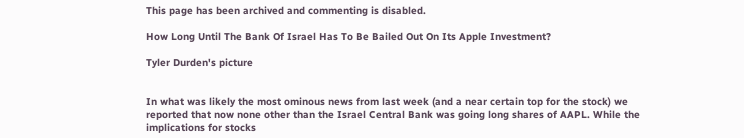This page has been archived and commenting is disabled.

How Long Until The Bank Of Israel Has To Be Bailed Out On Its Apple Investment?

Tyler Durden's picture


In what was likely the most ominous news from last week (and a near certain top for the stock) we reported that now none other than the Israel Central Bank was going long shares of AAPL. While the implications for stocks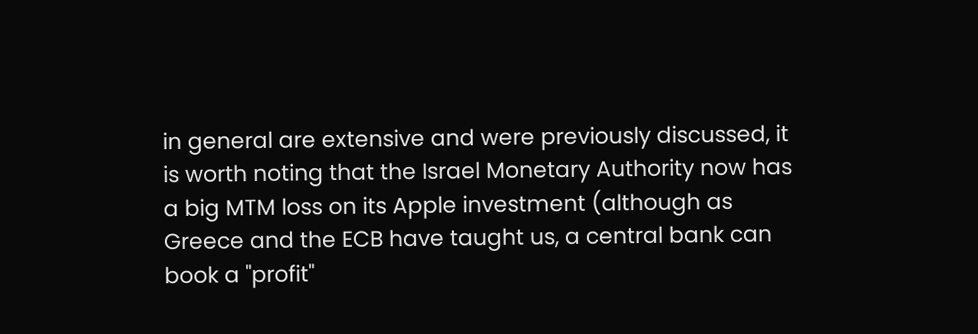in general are extensive and were previously discussed, it is worth noting that the Israel Monetary Authority now has a big MTM loss on its Apple investment (although as Greece and the ECB have taught us, a central bank can book a "profit"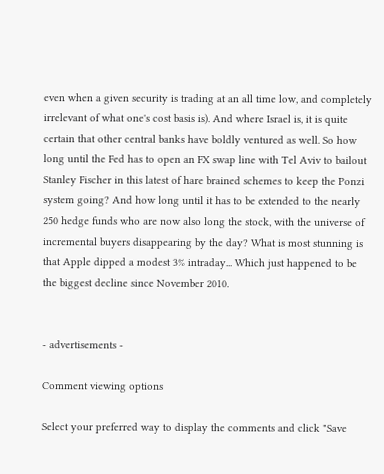even when a given security is trading at an all time low, and completely irrelevant of what one's cost basis is). And where Israel is, it is quite certain that other central banks have boldly ventured as well. So how long until the Fed has to open an FX swap line with Tel Aviv to bailout Stanley Fischer in this latest of hare brained schemes to keep the Ponzi system going? And how long until it has to be extended to the nearly 250 hedge funds who are now also long the stock, with the universe of incremental buyers disappearing by the day? What is most stunning is that Apple dipped a modest 3% intraday... Which just happened to be the biggest decline since November 2010.


- advertisements -

Comment viewing options

Select your preferred way to display the comments and click "Save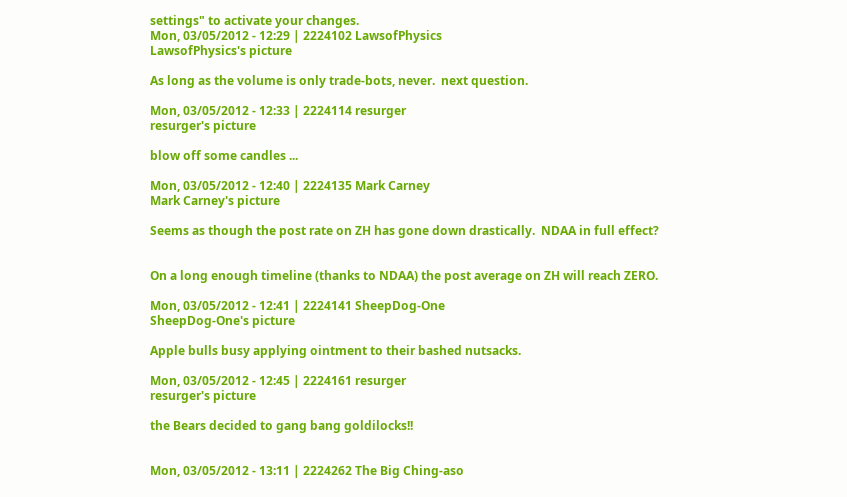settings" to activate your changes.
Mon, 03/05/2012 - 12:29 | 2224102 LawsofPhysics
LawsofPhysics's picture

As long as the volume is only trade-bots, never.  next question.

Mon, 03/05/2012 - 12:33 | 2224114 resurger
resurger's picture

blow off some candles ...

Mon, 03/05/2012 - 12:40 | 2224135 Mark Carney
Mark Carney's picture

Seems as though the post rate on ZH has gone down drastically.  NDAA in full effect?


On a long enough timeline (thanks to NDAA) the post average on ZH will reach ZERO.

Mon, 03/05/2012 - 12:41 | 2224141 SheepDog-One
SheepDog-One's picture

Apple bulls busy applying ointment to their bashed nutsacks.

Mon, 03/05/2012 - 12:45 | 2224161 resurger
resurger's picture

the Bears decided to gang bang goldilocks!!


Mon, 03/05/2012 - 13:11 | 2224262 The Big Ching-aso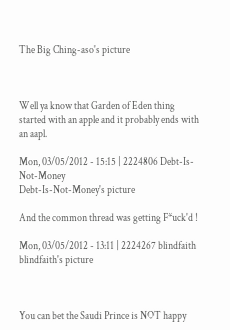The Big Ching-aso's picture



Well ya know that Garden of Eden thing started with an apple and it probably ends with an aapl.

Mon, 03/05/2012 - 15:15 | 2224806 Debt-Is-Not-Money
Debt-Is-Not-Money's picture

And the common thread was getting F*uck'd !

Mon, 03/05/2012 - 13:11 | 2224267 blindfaith
blindfaith's picture



You can bet the Saudi Prince is NOT happy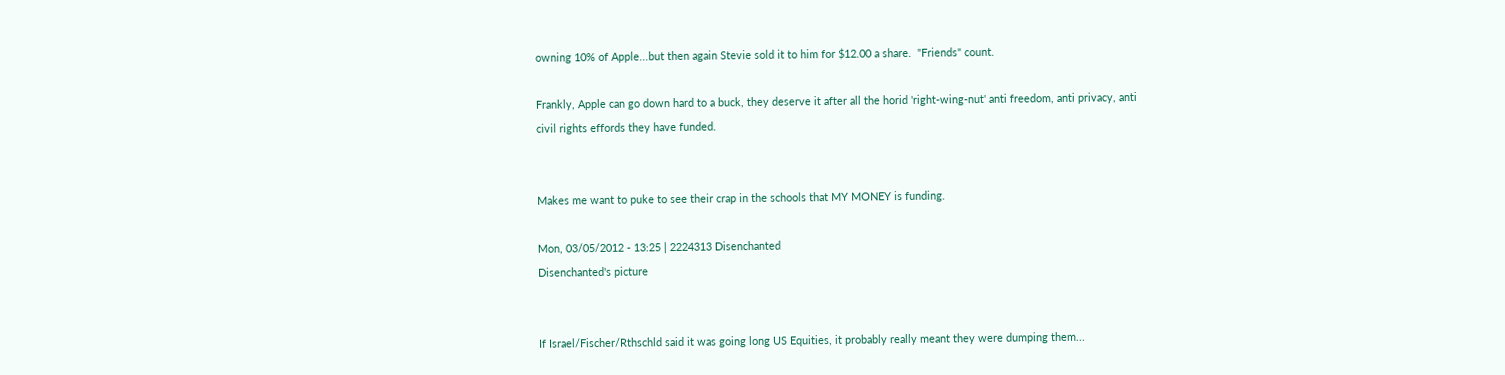owning 10% of Apple...but then again Stevie sold it to him for $12.00 a share.  "Friends" count.

Frankly, Apple can go down hard to a buck, they deserve it after all the horid 'right-wing-nut' anti freedom, anti privacy, anti civil rights effords they have funded.


Makes me want to puke to see their crap in the schools that MY MONEY is funding.

Mon, 03/05/2012 - 13:25 | 2224313 Disenchanted
Disenchanted's picture


If Israel/Fischer/Rthschld said it was going long US Equities, it probably really meant they were dumping them...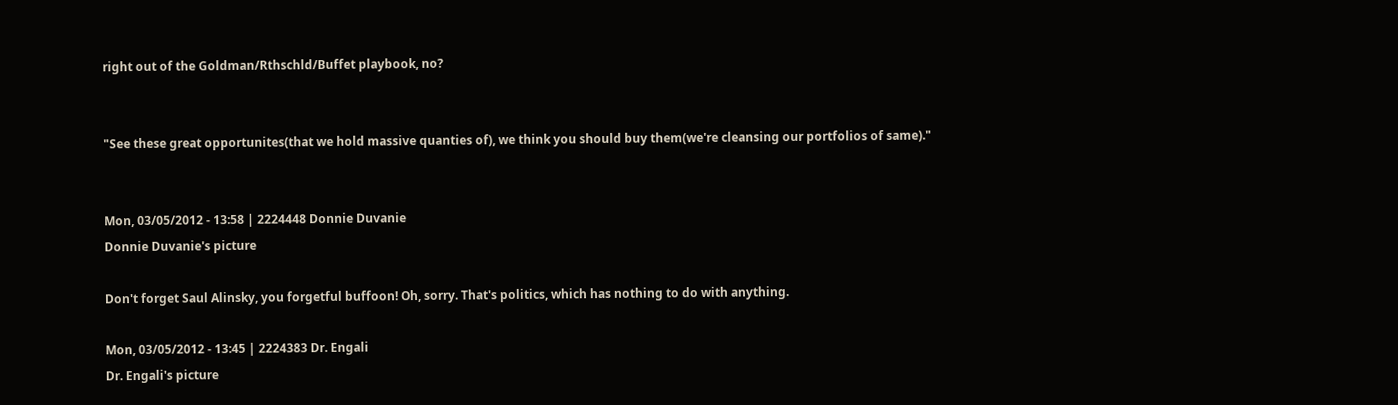right out of the Goldman/Rthschld/Buffet playbook, no?


"See these great opportunites(that we hold massive quanties of), we think you should buy them(we're cleansing our portfolios of same)."


Mon, 03/05/2012 - 13:58 | 2224448 Donnie Duvanie
Donnie Duvanie's picture

Don't forget Saul Alinsky, you forgetful buffoon! Oh, sorry. That's politics, which has nothing to do with anything.

Mon, 03/05/2012 - 13:45 | 2224383 Dr. Engali
Dr. Engali's picture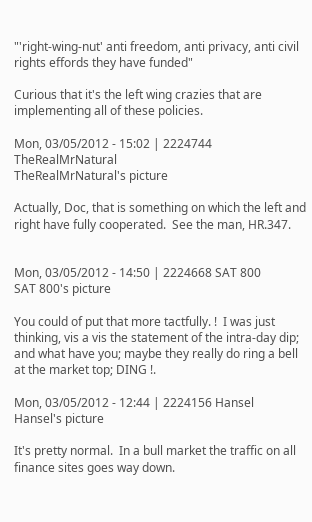"'right-wing-nut' anti freedom, anti privacy, anti civil rights effords they have funded"

Curious that it's the left wing crazies that are implementing all of these policies.

Mon, 03/05/2012 - 15:02 | 2224744 TheRealMrNatural
TheRealMrNatural's picture

Actually, Doc, that is something on which the left and right have fully cooperated.  See the man, HR.347.


Mon, 03/05/2012 - 14:50 | 2224668 SAT 800
SAT 800's picture

You could of put that more tactfully. !  I was just thinking, vis a vis the statement of the intra-day dip; and what have you; maybe they really do ring a bell at the market top; DING !.

Mon, 03/05/2012 - 12:44 | 2224156 Hansel
Hansel's picture

It's pretty normal.  In a bull market the traffic on all finance sites goes way down.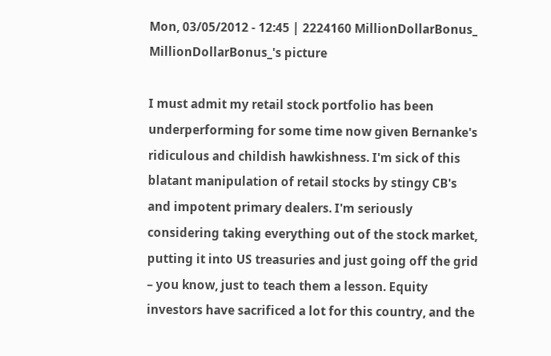Mon, 03/05/2012 - 12:45 | 2224160 MillionDollarBonus_
MillionDollarBonus_'s picture

I must admit my retail stock portfolio has been underperforming for some time now given Bernanke's ridiculous and childish hawkishness. I'm sick of this blatant manipulation of retail stocks by stingy CB's and impotent primary dealers. I'm seriously considering taking everything out of the stock market, putting it into US treasuries and just going off the grid – you know, just to teach them a lesson. Equity investors have sacrificed a lot for this country, and the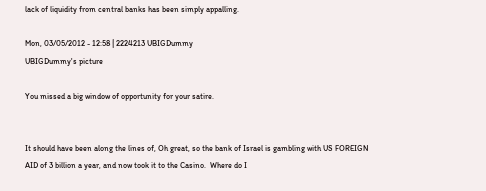lack of liquidity from central banks has been simply appalling.

Mon, 03/05/2012 - 12:58 | 2224213 UBIGDummy
UBIGDummy's picture

You missed a big window of opportunity for your satire.


It should have been along the lines of, Oh great, so the bank of Israel is gambling with US FOREIGN AID of 3 billion a year, and now took it to the Casino.  Where do I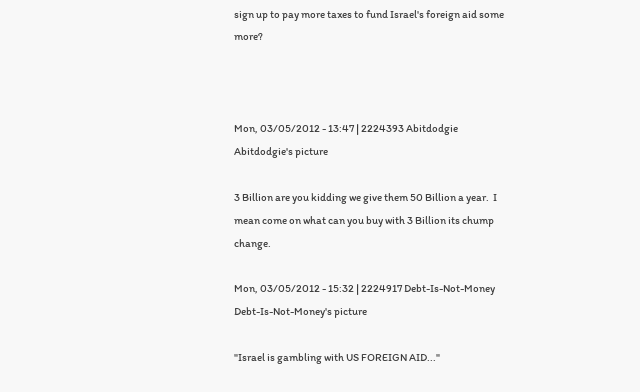sign up to pay more taxes to fund Israel's foreign aid some more?



Mon, 03/05/2012 - 13:47 | 2224393 Abitdodgie
Abitdodgie's picture

3 Billion are you kidding we give them 50 Billion a year.  I mean come on what can you buy with 3 Billion its chump change.

Mon, 03/05/2012 - 15:32 | 2224917 Debt-Is-Not-Money
Debt-Is-Not-Money's picture

"Israel is gambling with US FOREIGN AID..."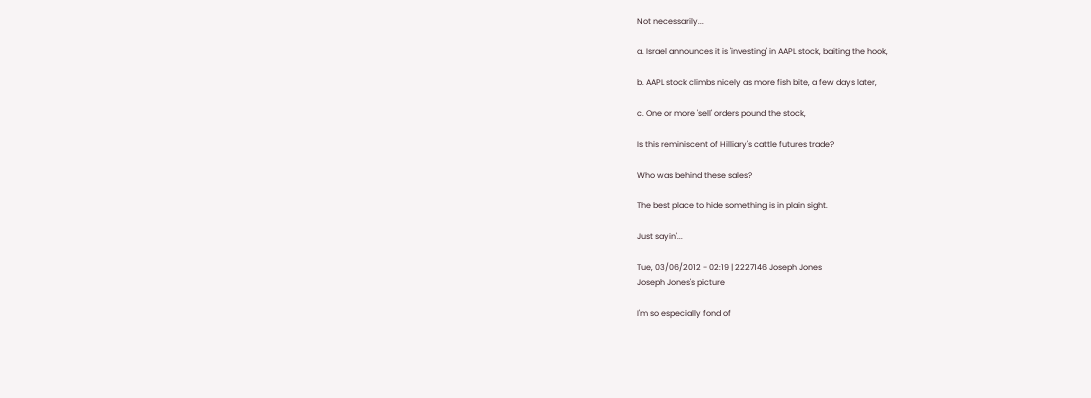Not necessarily...

a. Israel announces it is 'investing' in AAPL stock, baiting the hook,

b. AAPL stock climbs nicely as more fish bite, a few days later,

c. One or more 'sell' orders pound the stock,

Is this reminiscent of Hilliary's cattle futures trade?

Who was behind these sales?

The best place to hide something is in plain sight.

Just sayin'...

Tue, 03/06/2012 - 02:19 | 2227146 Joseph Jones
Joseph Jones's picture

I'm so especially fond of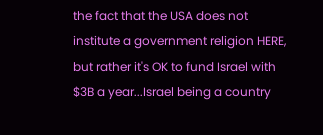the fact that the USA does not institute a government religion HERE, but rather it's OK to fund Israel with $3B a year...Israel being a country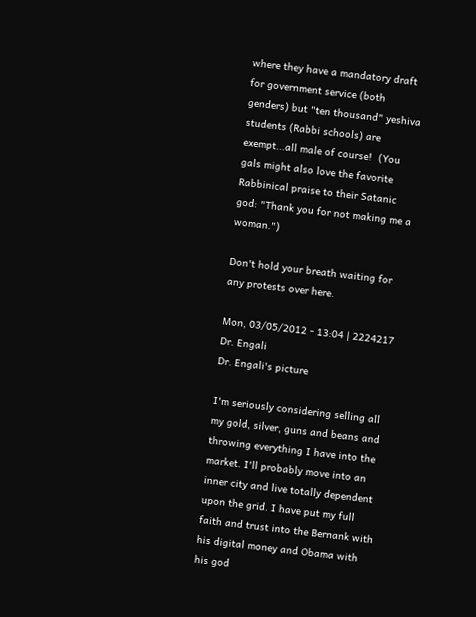where they have a mandatory draft for government service (both genders) but "ten thousand" yeshiva students (Rabbi schools) are exempt...all male of course!  (You gals might also love the favorite Rabbinical praise to their Satanic god: "Thank you for not making me a woman.")

Don't hold your breath waiting for any protests over here.

Mon, 03/05/2012 - 13:04 | 2224217 Dr. Engali
Dr. Engali's picture

I'm seriously considering selling all my gold, silver, guns and beans and throwing everything I have into the market. I'll probably move into an inner city and live totally dependent upon the grid. I have put my full faith and trust into the Bernank with his digital money and Obama with his god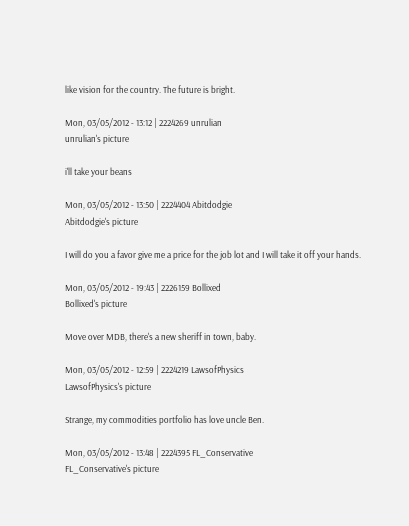like vision for the country. The future is bright.

Mon, 03/05/2012 - 13:12 | 2224269 unrulian
unrulian's picture

i'll take your beans

Mon, 03/05/2012 - 13:50 | 2224404 Abitdodgie
Abitdodgie's picture

I will do you a favor give me a price for the job lot and I will take it off your hands.

Mon, 03/05/2012 - 19:43 | 2226159 Bollixed
Bollixed's picture

Move over MDB, there's a new sheriff in town, baby.

Mon, 03/05/2012 - 12:59 | 2224219 LawsofPhysics
LawsofPhysics's picture

Strange, my commodities portfolio has love uncle Ben.

Mon, 03/05/2012 - 13:48 | 2224395 FL_Conservative
FL_Conservative's picture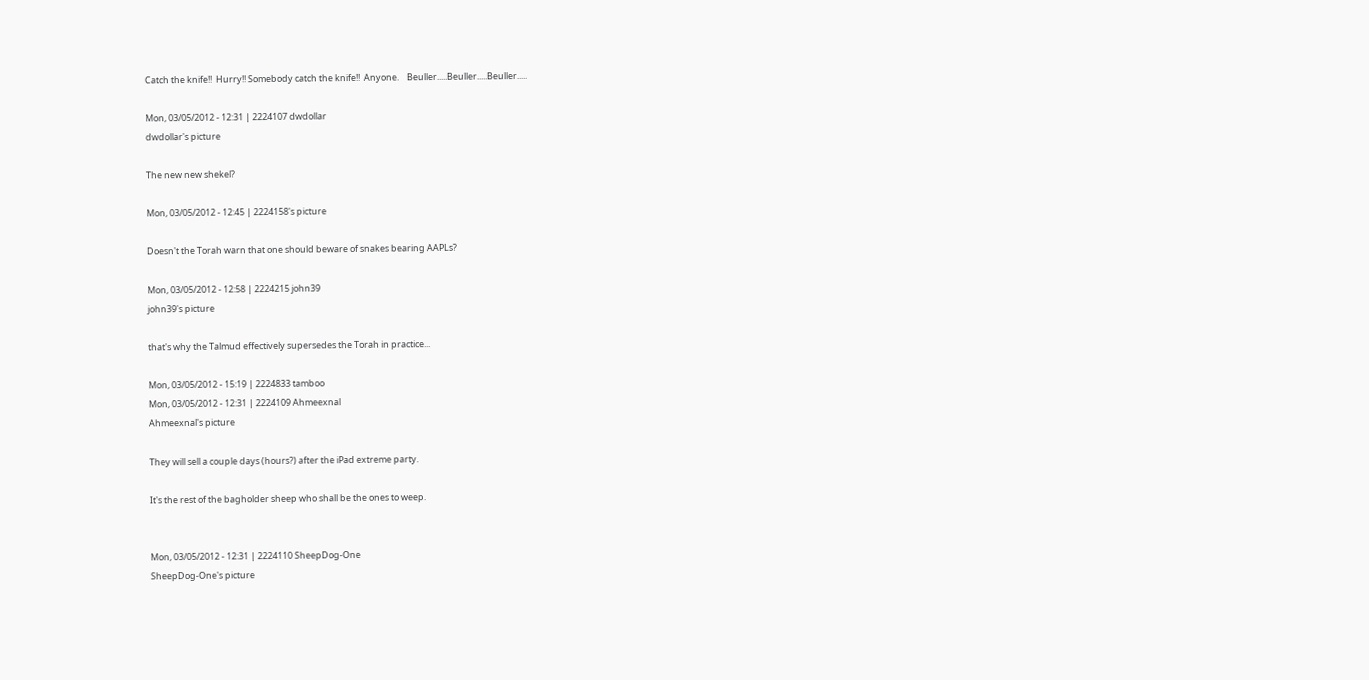Catch the knife!!  Hurry!! Somebody catch the knife!!  Anyone.    Beuller.....Beuller.....Beuller.....

Mon, 03/05/2012 - 12:31 | 2224107 dwdollar
dwdollar's picture

The new new shekel?

Mon, 03/05/2012 - 12:45 | 2224158's picture

Doesn't the Torah warn that one should beware of snakes bearing AAPLs?

Mon, 03/05/2012 - 12:58 | 2224215 john39
john39's picture

that's why the Talmud effectively supersedes the Torah in practice...

Mon, 03/05/2012 - 15:19 | 2224833 tamboo
Mon, 03/05/2012 - 12:31 | 2224109 Ahmeexnal
Ahmeexnal's picture

They will sell a couple days (hours?) after the iPad extreme party.

It's the rest of the bagholder sheep who shall be the ones to weep.


Mon, 03/05/2012 - 12:31 | 2224110 SheepDog-One
SheepDog-One's picture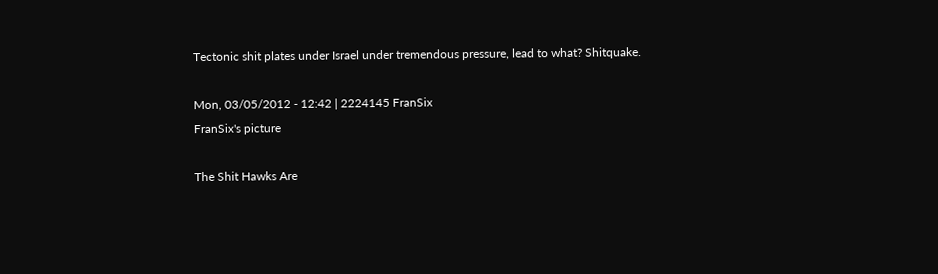Tectonic shit plates under Israel under tremendous pressure, lead to what? Shitquake.

Mon, 03/05/2012 - 12:42 | 2224145 FranSix
FranSix's picture

The Shit Hawks Are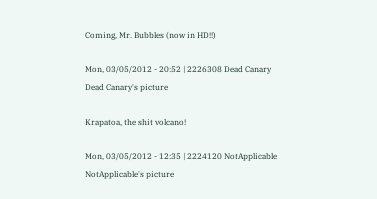Coming, Mr. Bubbles (now in HD!!)

Mon, 03/05/2012 - 20:52 | 2226308 Dead Canary
Dead Canary's picture

Krapatoa, the shit volcano!

Mon, 03/05/2012 - 12:35 | 2224120 NotApplicable
NotApplicable's picture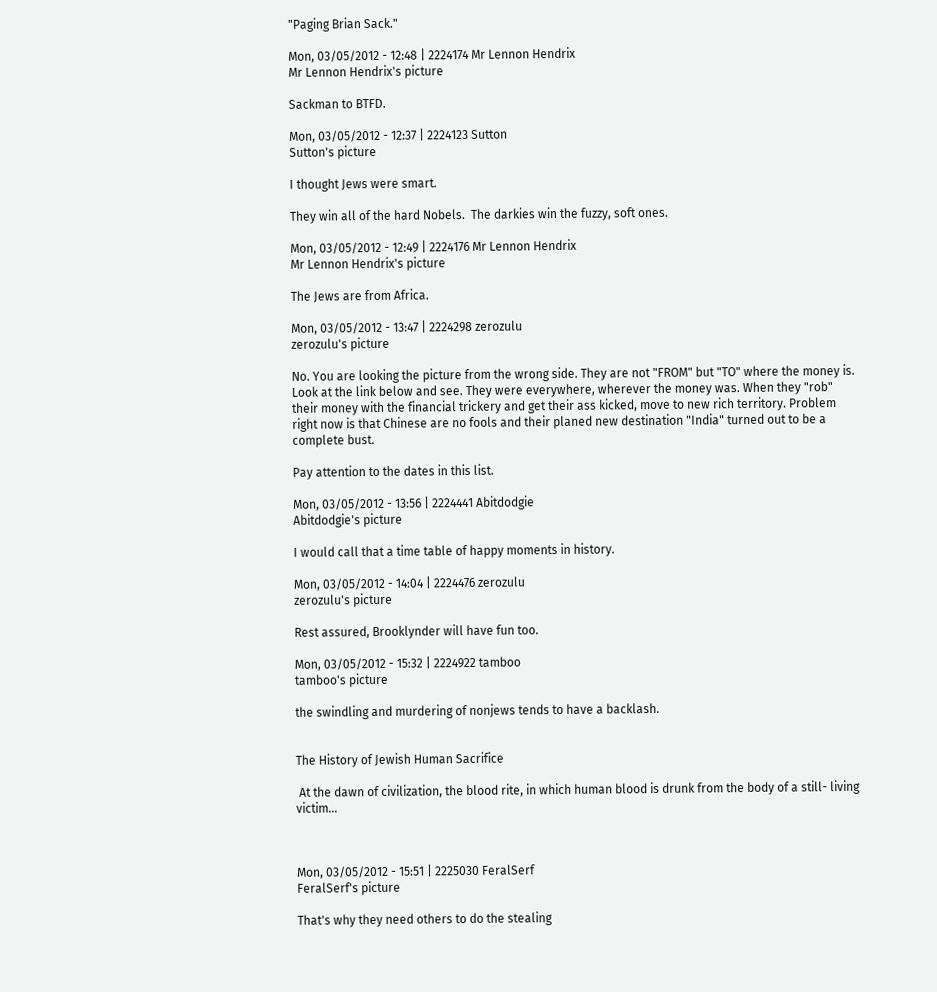"Paging Brian Sack."

Mon, 03/05/2012 - 12:48 | 2224174 Mr Lennon Hendrix
Mr Lennon Hendrix's picture

Sackman to BTFD.

Mon, 03/05/2012 - 12:37 | 2224123 Sutton
Sutton's picture

I thought Jews were smart.

They win all of the hard Nobels.  The darkies win the fuzzy, soft ones.

Mon, 03/05/2012 - 12:49 | 2224176 Mr Lennon Hendrix
Mr Lennon Hendrix's picture

The Jews are from Africa.

Mon, 03/05/2012 - 13:47 | 2224298 zerozulu
zerozulu's picture

No. You are looking the picture from the wrong side. They are not "FROM" but "TO" where the money is. Look at the link below and see. They were everywhere, wherever the money was. When they "rob" their money with the financial trickery and get their ass kicked, move to new rich territory. Problem right now is that Chinese are no fools and their planed new destination "India" turned out to be a complete bust.

Pay attention to the dates in this list.

Mon, 03/05/2012 - 13:56 | 2224441 Abitdodgie
Abitdodgie's picture

I would call that a time table of happy moments in history.

Mon, 03/05/2012 - 14:04 | 2224476 zerozulu
zerozulu's picture

Rest assured, Brooklynder will have fun too.

Mon, 03/05/2012 - 15:32 | 2224922 tamboo
tamboo's picture

the swindling and murdering of nonjews tends to have a backlash.


The History of Jewish Human Sacrifice

 At the dawn of civilization, the blood rite, in which human blood is drunk from the body of a still- living victim...



Mon, 03/05/2012 - 15:51 | 2225030 FeralSerf
FeralSerf's picture

That's why they need others to do the stealing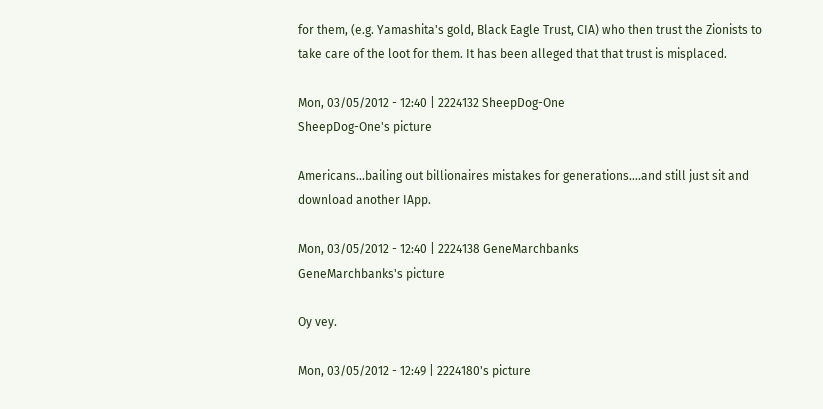for them, (e.g. Yamashita's gold, Black Eagle Trust, CIA) who then trust the Zionists to take care of the loot for them. It has been alleged that that trust is misplaced.

Mon, 03/05/2012 - 12:40 | 2224132 SheepDog-One
SheepDog-One's picture

Americans...bailing out billionaires mistakes for generations....and still just sit and download another IApp.

Mon, 03/05/2012 - 12:40 | 2224138 GeneMarchbanks
GeneMarchbanks's picture

Oy vey.

Mon, 03/05/2012 - 12:49 | 2224180's picture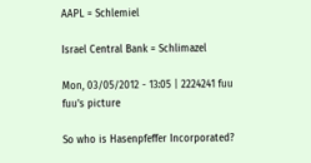AAPL = Schlemiel

Israel Central Bank = Schlimazel

Mon, 03/05/2012 - 13:05 | 2224241 fuu
fuu's picture

So who is Hasenpfeffer Incorporated?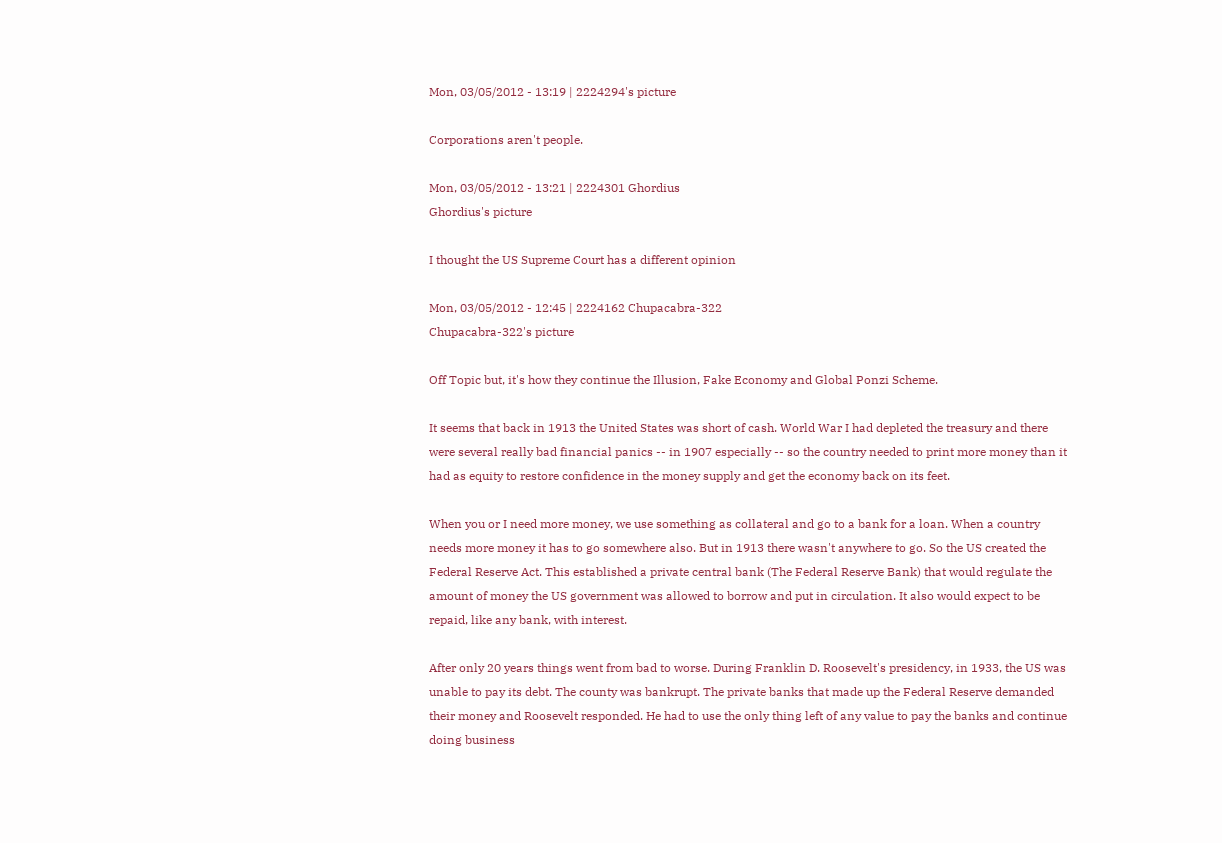Mon, 03/05/2012 - 13:19 | 2224294's picture

Corporations aren't people.

Mon, 03/05/2012 - 13:21 | 2224301 Ghordius
Ghordius's picture

I thought the US Supreme Court has a different opinion

Mon, 03/05/2012 - 12:45 | 2224162 Chupacabra-322
Chupacabra-322's picture

Off Topic but, it's how they continue the Illusion, Fake Economy and Global Ponzi Scheme.

It seems that back in 1913 the United States was short of cash. World War I had depleted the treasury and there were several really bad financial panics -- in 1907 especially -- so the country needed to print more money than it had as equity to restore confidence in the money supply and get the economy back on its feet.

When you or I need more money, we use something as collateral and go to a bank for a loan. When a country needs more money it has to go somewhere also. But in 1913 there wasn't anywhere to go. So the US created the Federal Reserve Act. This established a private central bank (The Federal Reserve Bank) that would regulate the amount of money the US government was allowed to borrow and put in circulation. It also would expect to be repaid, like any bank, with interest.

After only 20 years things went from bad to worse. During Franklin D. Roosevelt's presidency, in 1933, the US was unable to pay its debt. The county was bankrupt. The private banks that made up the Federal Reserve demanded their money and Roosevelt responded. He had to use the only thing left of any value to pay the banks and continue doing business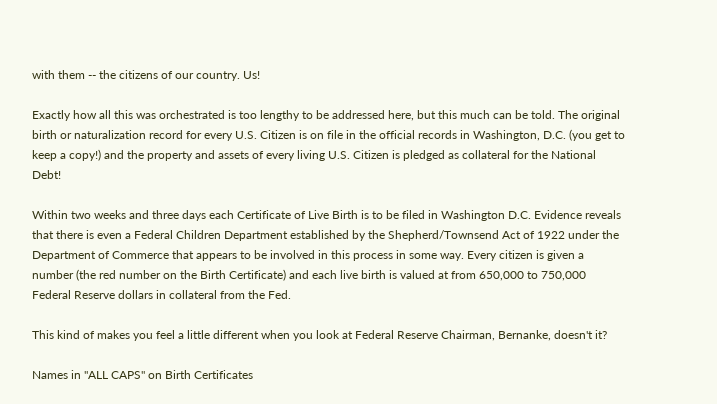with them -- the citizens of our country. Us!

Exactly how all this was orchestrated is too lengthy to be addressed here, but this much can be told. The original birth or naturalization record for every U.S. Citizen is on file in the official records in Washington, D.C. (you get to keep a copy!) and the property and assets of every living U.S. Citizen is pledged as collateral for the National Debt!

Within two weeks and three days each Certificate of Live Birth is to be filed in Washington D.C. Evidence reveals that there is even a Federal Children Department established by the Shepherd/Townsend Act of 1922 under the Department of Commerce that appears to be involved in this process in some way. Every citizen is given a number (the red number on the Birth Certificate) and each live birth is valued at from 650,000 to 750,000 Federal Reserve dollars in collateral from the Fed.

This kind of makes you feel a little different when you look at Federal Reserve Chairman, Bernanke, doesn't it?

Names in "ALL CAPS" on Birth Certificates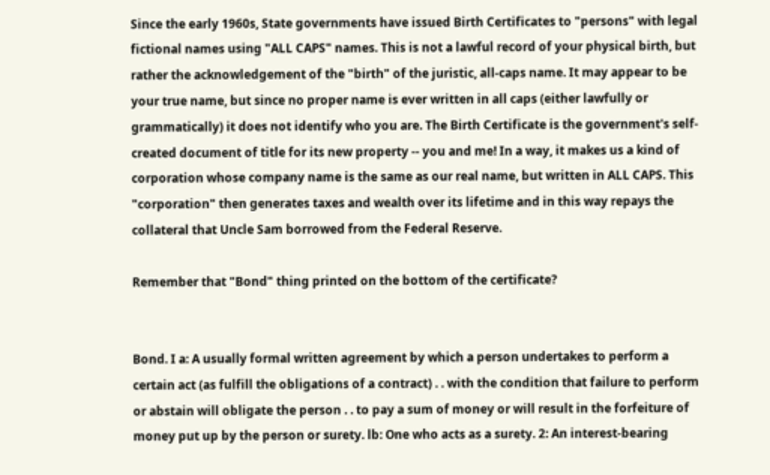Since the early 1960s, State governments have issued Birth Certificates to "persons" with legal fictional names using "ALL CAPS" names. This is not a lawful record of your physical birth, but rather the acknowledgement of the "birth" of the juristic, all-caps name. It may appear to be your true name, but since no proper name is ever written in all caps (either lawfully or grammatically) it does not identify who you are. The Birth Certificate is the government's self-created document of title for its new property -- you and me! In a way, it makes us a kind of corporation whose company name is the same as our real name, but written in ALL CAPS. This "corporation" then generates taxes and wealth over its lifetime and in this way repays the collateral that Uncle Sam borrowed from the Federal Reserve.

Remember that "Bond" thing printed on the bottom of the certificate?


Bond. I a: A usually formal written agreement by which a person undertakes to perform a certain act (as fulfill the obligations of a contract) . . with the condition that failure to perform or abstain will obligate the person . . to pay a sum of money or will result in the forfeiture of money put up by the person or surety. lb: One who acts as a surety. 2: An interest-bearing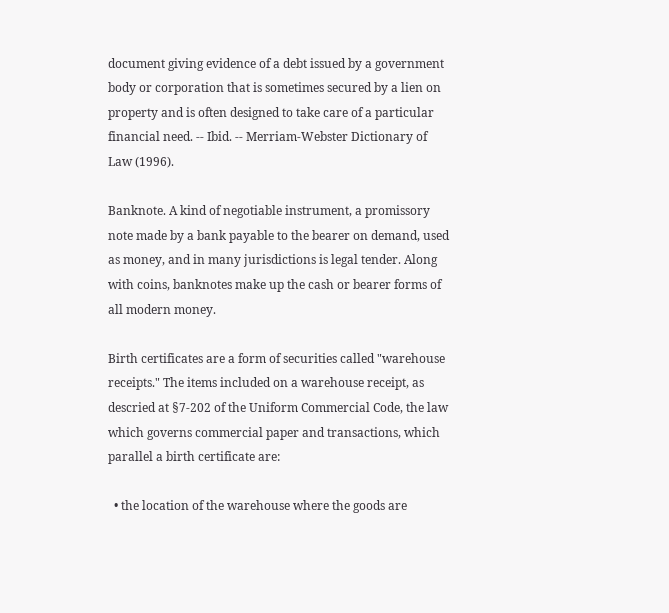document giving evidence of a debt issued by a government body or corporation that is sometimes secured by a lien on property and is often designed to take care of a particular financial need. -- Ibid. -- Merriam-Webster Dictionary of Law (1996).

Banknote. A kind of negotiable instrument, a promissory note made by a bank payable to the bearer on demand, used as money, and in many jurisdictions is legal tender. Along with coins, banknotes make up the cash or bearer forms of all modern money.

Birth certificates are a form of securities called "warehouse receipts." The items included on a warehouse receipt, as descried at §7-202 of the Uniform Commercial Code, the law which governs commercial paper and transactions, which parallel a birth certificate are:

  • the location of the warehouse where the goods are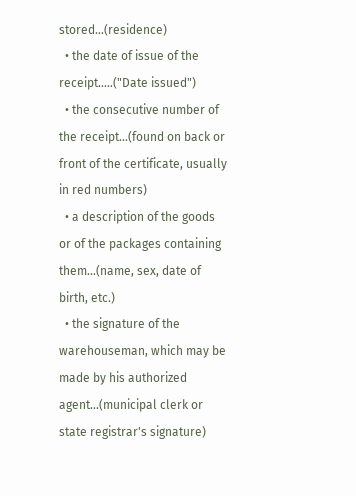stored...(residence)
  • the date of issue of the receipt.....("Date issued")
  • the consecutive number of the receipt...(found on back or front of the certificate, usually in red numbers)
  • a description of the goods or of the packages containing them...(name, sex, date of birth, etc.)
  • the signature of the warehouseman, which may be made by his authorized agent...(municipal clerk or state registrar's signature)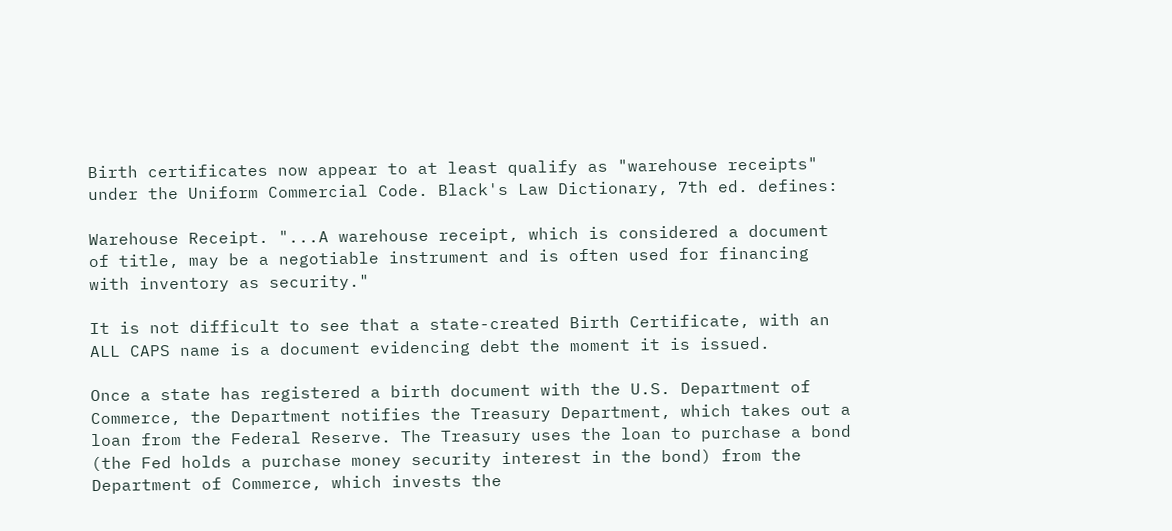Birth certificates now appear to at least qualify as "warehouse receipts" under the Uniform Commercial Code. Black's Law Dictionary, 7th ed. defines:

Warehouse Receipt. "...A warehouse receipt, which is considered a document of title, may be a negotiable instrument and is often used for financing with inventory as security."

It is not difficult to see that a state-created Birth Certificate, with an ALL CAPS name is a document evidencing debt the moment it is issued.

Once a state has registered a birth document with the U.S. Department of Commerce, the Department notifies the Treasury Department, which takes out a loan from the Federal Reserve. The Treasury uses the loan to purchase a bond (the Fed holds a purchase money security interest in the bond) from the Department of Commerce, which invests the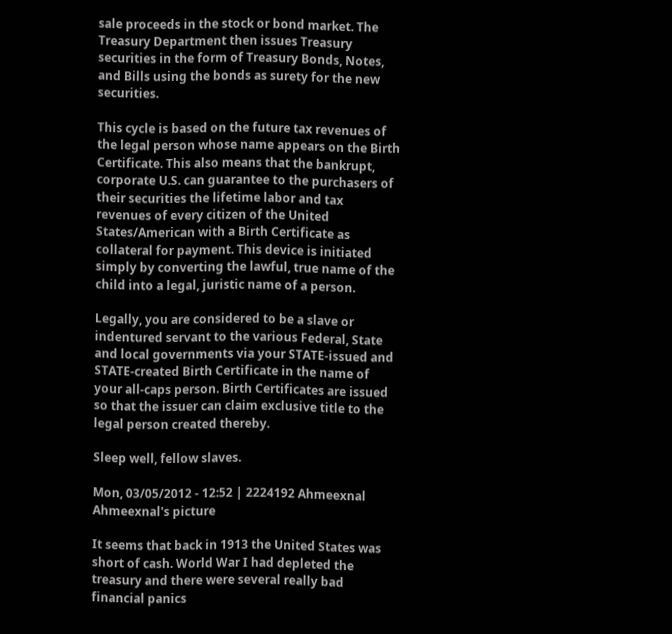sale proceeds in the stock or bond market. The Treasury Department then issues Treasury securities in the form of Treasury Bonds, Notes, and Bills using the bonds as surety for the new securities.

This cycle is based on the future tax revenues of the legal person whose name appears on the Birth Certificate. This also means that the bankrupt, corporate U.S. can guarantee to the purchasers of their securities the lifetime labor and tax revenues of every citizen of the United States/American with a Birth Certificate as collateral for payment. This device is initiated simply by converting the lawful, true name of the child into a legal, juristic name of a person.

Legally, you are considered to be a slave or indentured servant to the various Federal, State and local governments via your STATE-issued and STATE-created Birth Certificate in the name of your all-caps person. Birth Certificates are issued so that the issuer can claim exclusive title to the legal person created thereby.

Sleep well, fellow slaves.

Mon, 03/05/2012 - 12:52 | 2224192 Ahmeexnal
Ahmeexnal's picture

It seems that back in 1913 the United States was short of cash. World War I had depleted the treasury and there were several really bad financial panics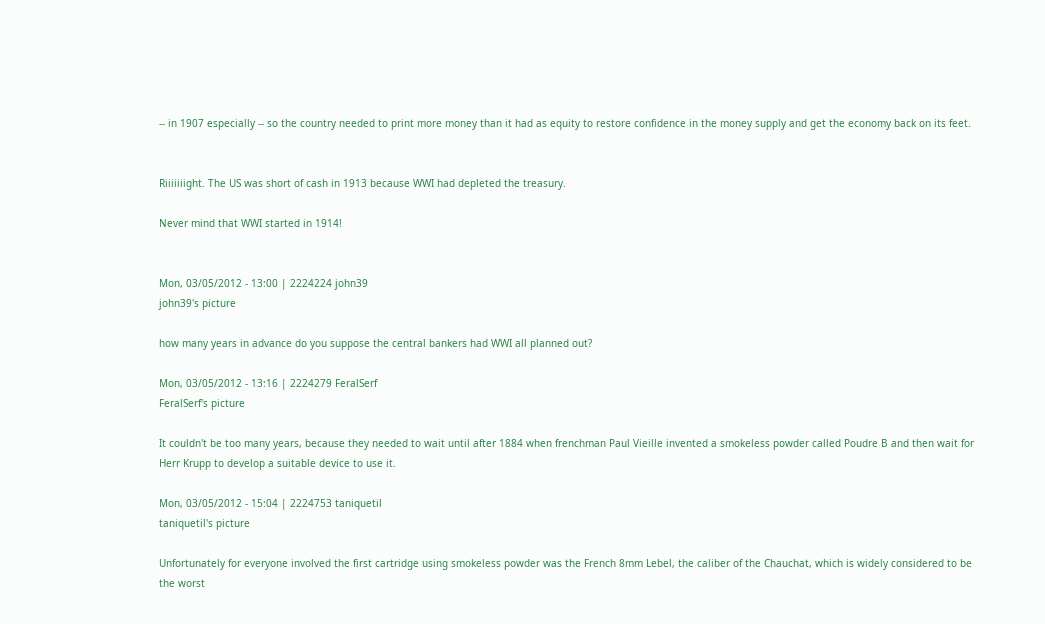-- in 1907 especially -- so the country needed to print more money than it had as equity to restore confidence in the money supply and get the economy back on its feet.


Riiiiiiight. The US was short of cash in 1913 because WWI had depleted the treasury.

Never mind that WWI started in 1914!


Mon, 03/05/2012 - 13:00 | 2224224 john39
john39's picture

how many years in advance do you suppose the central bankers had WWI all planned out?

Mon, 03/05/2012 - 13:16 | 2224279 FeralSerf
FeralSerf's picture

It couldn't be too many years, because they needed to wait until after 1884 when frenchman Paul Vieille invented a smokeless powder called Poudre B and then wait for Herr Krupp to develop a suitable device to use it.

Mon, 03/05/2012 - 15:04 | 2224753 taniquetil
taniquetil's picture

Unfortunately for everyone involved the first cartridge using smokeless powder was the French 8mm Lebel, the caliber of the Chauchat, which is widely considered to be the worst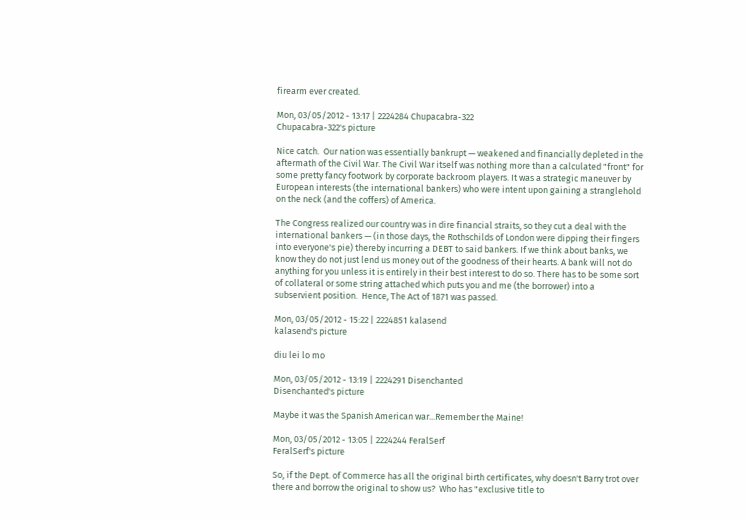firearm ever created.

Mon, 03/05/2012 - 13:17 | 2224284 Chupacabra-322
Chupacabra-322's picture

Nice catch.  Our nation was essentially bankrupt — weakened and financially depleted in the aftermath of the Civil War. The Civil War itself was nothing more than a calculated "front" for some pretty fancy footwork by corporate backroom players. It was a strategic maneuver by European interests (the international bankers) who were intent upon gaining a stranglehold on the neck (and the coffers) of America.

The Congress realized our country was in dire financial straits, so they cut a deal with the international bankers — (in those days, the Rothschilds of London were dipping their fingers into everyone's pie) thereby incurring a DEBT to said bankers. If we think about banks, we know they do not just lend us money out of the goodness of their hearts. A bank will not do anything for you unless it is entirely in their best interest to do so. There has to be some sort of collateral or some string attached which puts you and me (the borrower) into a subservient position.  Hence, The Act of 1871 was passed.

Mon, 03/05/2012 - 15:22 | 2224851 kalasend
kalasend's picture

diu lei lo mo

Mon, 03/05/2012 - 13:19 | 2224291 Disenchanted
Disenchanted's picture

Maybe it was the Spanish American war...Remember the Maine!

Mon, 03/05/2012 - 13:05 | 2224244 FeralSerf
FeralSerf's picture

So, if the Dept. of Commerce has all the original birth certificates, why doesn't Barry trot over there and borrow the original to show us?  Who has "exclusive title to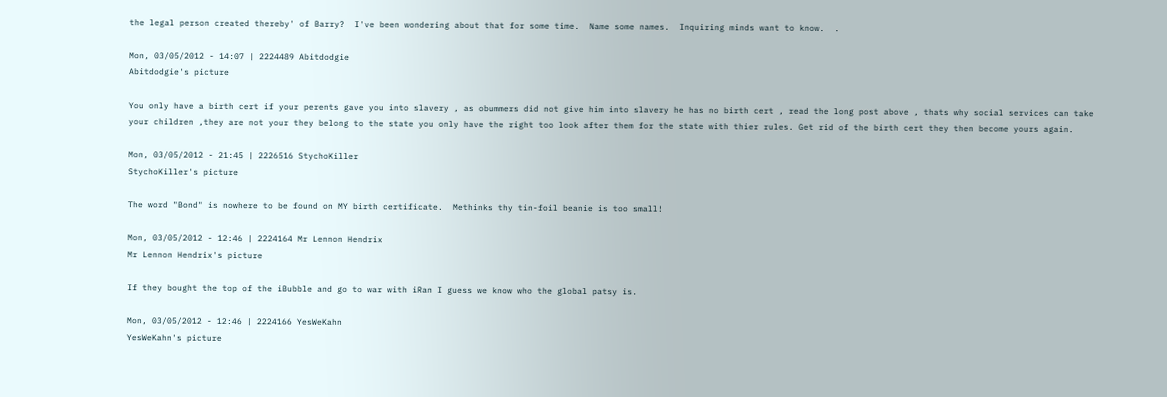the legal person created thereby' of Barry?  I've been wondering about that for some time.  Name some names.  Inquiring minds want to know.  .

Mon, 03/05/2012 - 14:07 | 2224489 Abitdodgie
Abitdodgie's picture

You only have a birth cert if your perents gave you into slavery , as obummers did not give him into slavery he has no birth cert , read the long post above , thats why social services can take your children ,they are not your they belong to the state you only have the right too look after them for the state with thier rules. Get rid of the birth cert they then become yours again.

Mon, 03/05/2012 - 21:45 | 2226516 StychoKiller
StychoKiller's picture

The word "Bond" is nowhere to be found on MY birth certificate.  Methinks thy tin-foil beanie is too small!

Mon, 03/05/2012 - 12:46 | 2224164 Mr Lennon Hendrix
Mr Lennon Hendrix's picture

If they bought the top of the iBubble and go to war with iRan I guess we know who the global patsy is.

Mon, 03/05/2012 - 12:46 | 2224166 YesWeKahn
YesWeKahn's picture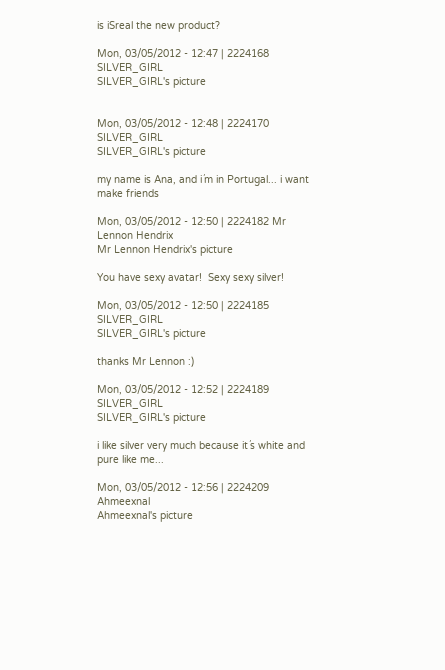is iSreal the new product?

Mon, 03/05/2012 - 12:47 | 2224168 SILVER_GIRL
SILVER_GIRL's picture


Mon, 03/05/2012 - 12:48 | 2224170 SILVER_GIRL
SILVER_GIRL's picture

my name is Ana, and i´m in Portugal... i want make friends

Mon, 03/05/2012 - 12:50 | 2224182 Mr Lennon Hendrix
Mr Lennon Hendrix's picture

You have sexy avatar!  Sexy sexy silver!

Mon, 03/05/2012 - 12:50 | 2224185 SILVER_GIRL
SILVER_GIRL's picture

thanks Mr Lennon :)

Mon, 03/05/2012 - 12:52 | 2224189 SILVER_GIRL
SILVER_GIRL's picture

i like silver very much because it´s white and pure like me...

Mon, 03/05/2012 - 12:56 | 2224209 Ahmeexnal
Ahmeexnal's picture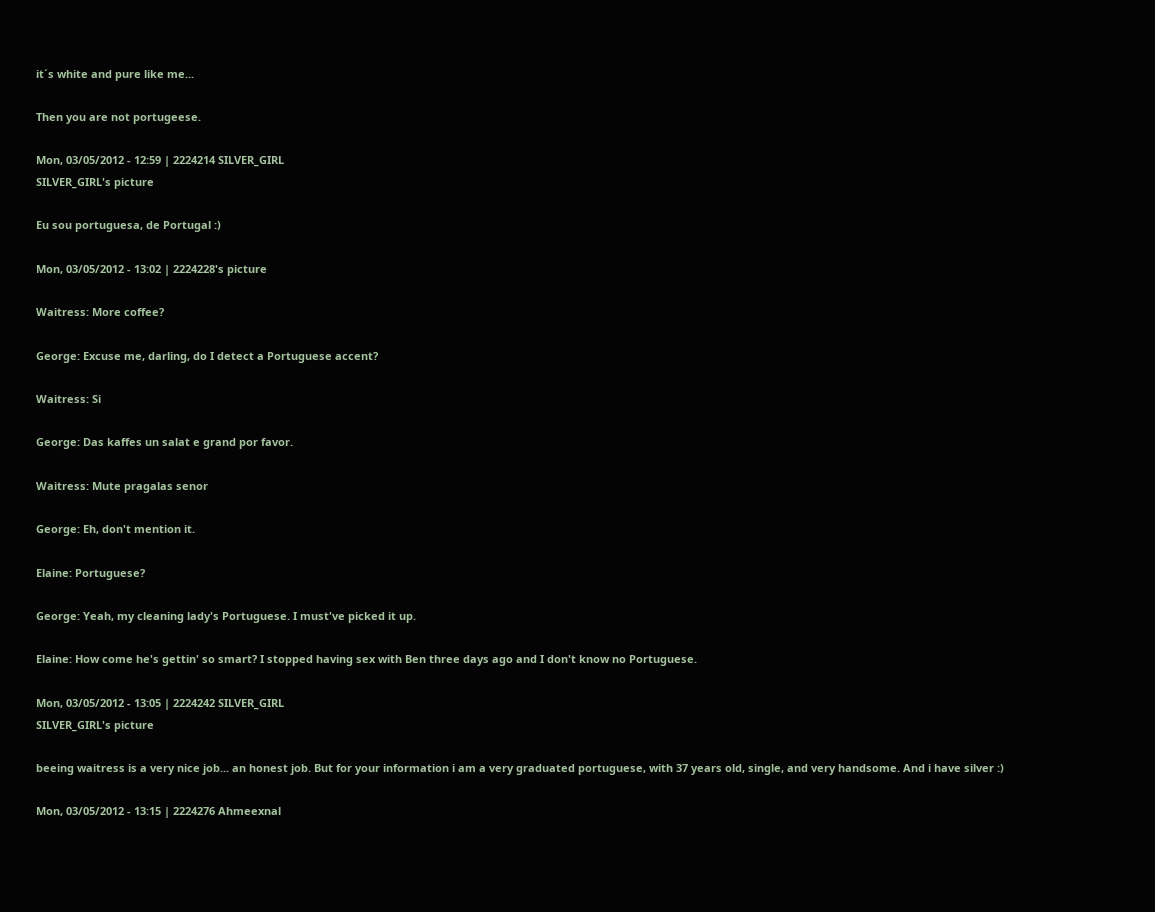it´s white and pure like me...

Then you are not portugeese.

Mon, 03/05/2012 - 12:59 | 2224214 SILVER_GIRL
SILVER_GIRL's picture

Eu sou portuguesa, de Portugal :)

Mon, 03/05/2012 - 13:02 | 2224228's picture

Waitress: More coffee?

George: Excuse me, darling, do I detect a Portuguese accent?

Waitress: Si

George: Das kaffes un salat e grand por favor.

Waitress: Mute pragalas senor

George: Eh, don't mention it.

Elaine: Portuguese?

George: Yeah, my cleaning lady's Portuguese. I must've picked it up.

Elaine: How come he's gettin' so smart? I stopped having sex with Ben three days ago and I don't know no Portuguese.

Mon, 03/05/2012 - 13:05 | 2224242 SILVER_GIRL
SILVER_GIRL's picture

beeing waitress is a very nice job... an honest job. But for your information i am a very graduated portuguese, with 37 years old, single, and very handsome. And i have silver :)

Mon, 03/05/2012 - 13:15 | 2224276 Ahmeexnal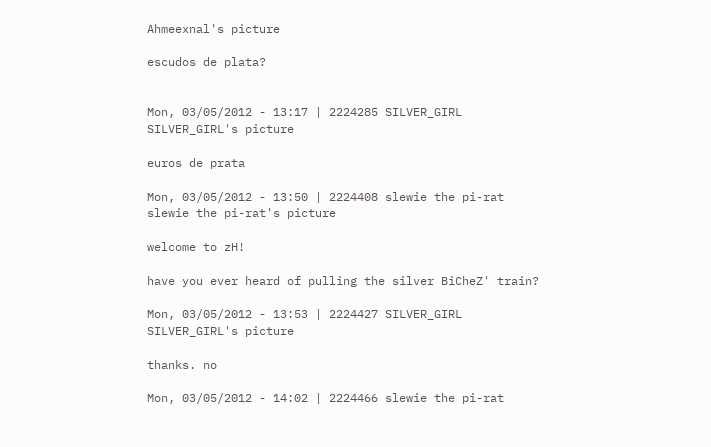Ahmeexnal's picture

escudos de plata?


Mon, 03/05/2012 - 13:17 | 2224285 SILVER_GIRL
SILVER_GIRL's picture

euros de prata

Mon, 03/05/2012 - 13:50 | 2224408 slewie the pi-rat
slewie the pi-rat's picture

welcome to zH!

have you ever heard of pulling the silver BiCheZ' train?

Mon, 03/05/2012 - 13:53 | 2224427 SILVER_GIRL
SILVER_GIRL's picture

thanks. no

Mon, 03/05/2012 - 14:02 | 2224466 slewie the pi-rat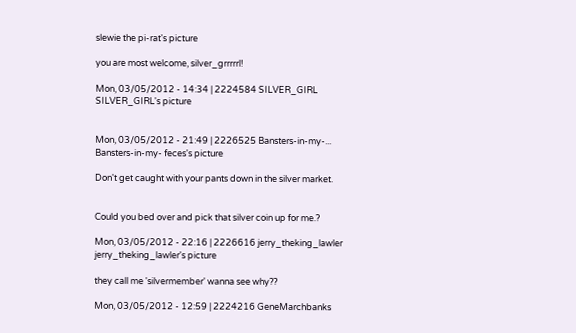slewie the pi-rat's picture

you are most welcome, silver_grrrrrl!

Mon, 03/05/2012 - 14:34 | 2224584 SILVER_GIRL
SILVER_GIRL's picture


Mon, 03/05/2012 - 21:49 | 2226525 Bansters-in-my-...
Bansters-in-my- feces's picture

Don't get caught with your pants down in the silver market.


Could you bed over and pick that silver coin up for me.?

Mon, 03/05/2012 - 22:16 | 2226616 jerry_theking_lawler
jerry_theking_lawler's picture

they call me 'silvermember' wanna see why??

Mon, 03/05/2012 - 12:59 | 2224216 GeneMarchbanks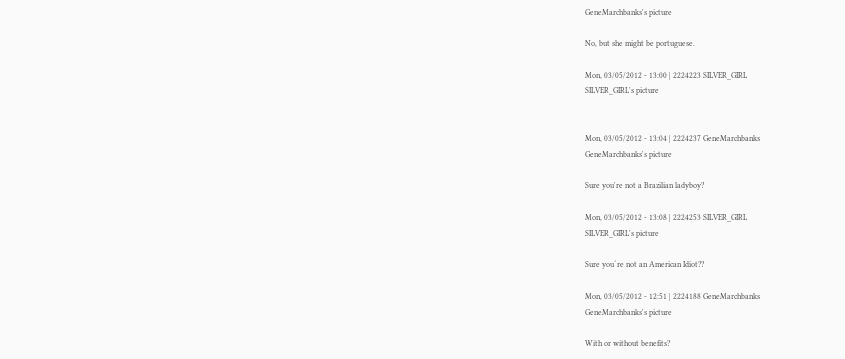GeneMarchbanks's picture

No, but she might be portuguese.

Mon, 03/05/2012 - 13:00 | 2224223 SILVER_GIRL
SILVER_GIRL's picture


Mon, 03/05/2012 - 13:04 | 2224237 GeneMarchbanks
GeneMarchbanks's picture

Sure you're not a Brazilian ladyboy?

Mon, 03/05/2012 - 13:08 | 2224253 SILVER_GIRL
SILVER_GIRL's picture

Sure you´re not an American Idiot??

Mon, 03/05/2012 - 12:51 | 2224188 GeneMarchbanks
GeneMarchbanks's picture

With or without benefits?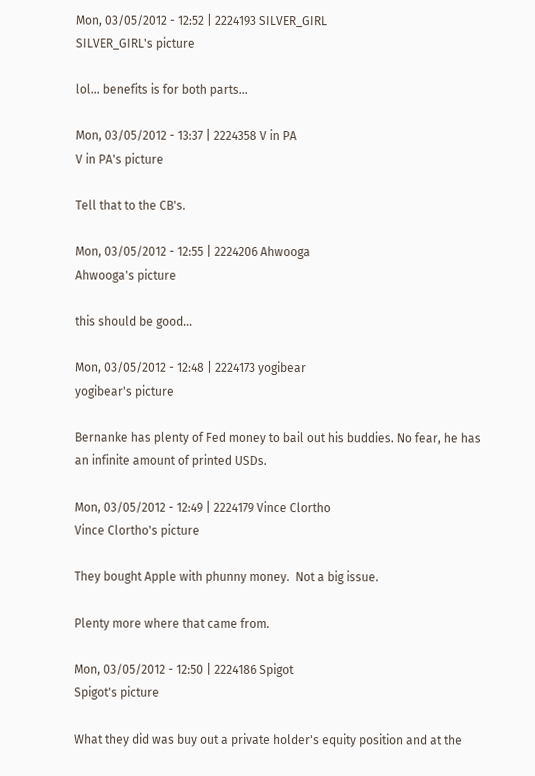Mon, 03/05/2012 - 12:52 | 2224193 SILVER_GIRL
SILVER_GIRL's picture

lol... benefits is for both parts...

Mon, 03/05/2012 - 13:37 | 2224358 V in PA
V in PA's picture

Tell that to the CB's.

Mon, 03/05/2012 - 12:55 | 2224206 Ahwooga
Ahwooga's picture

this should be good...

Mon, 03/05/2012 - 12:48 | 2224173 yogibear
yogibear's picture

Bernanke has plenty of Fed money to bail out his buddies. No fear, he has an infinite amount of printed USDs.

Mon, 03/05/2012 - 12:49 | 2224179 Vince Clortho
Vince Clortho's picture

They bought Apple with phunny money.  Not a big issue.

Plenty more where that came from.

Mon, 03/05/2012 - 12:50 | 2224186 Spigot
Spigot's picture

What they did was buy out a private holder's equity position and at the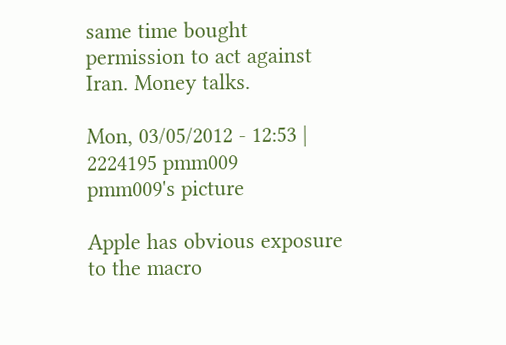same time bought permission to act against Iran. Money talks.

Mon, 03/05/2012 - 12:53 | 2224195 pmm009
pmm009's picture

Apple has obvious exposure to the macro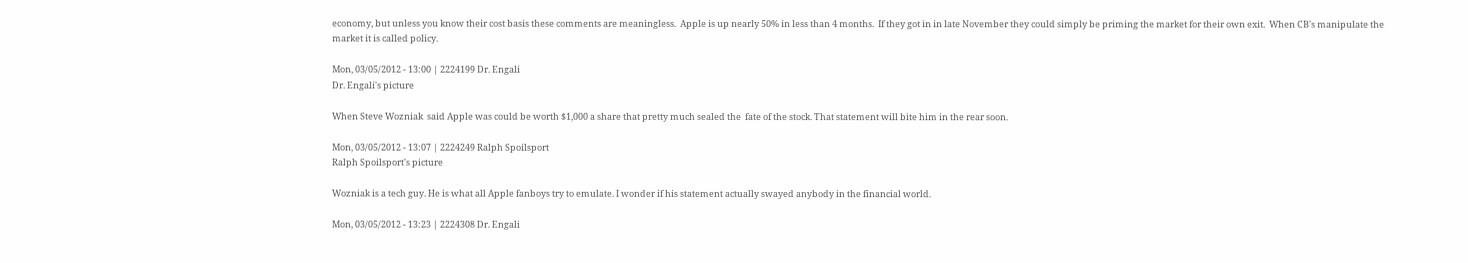economy, but unless you know their cost basis these comments are meaningless.  Apple is up nearly 50% in less than 4 months.  If they got in in late November they could simply be priming the market for their own exit.  When CB's manipulate the market it is called policy.

Mon, 03/05/2012 - 13:00 | 2224199 Dr. Engali
Dr. Engali's picture

When Steve Wozniak  said Apple was could be worth $1,000 a share that pretty much sealed the  fate of the stock. That statement will bite him in the rear soon.

Mon, 03/05/2012 - 13:07 | 2224249 Ralph Spoilsport
Ralph Spoilsport's picture

Wozniak is a tech guy. He is what all Apple fanboys try to emulate. I wonder if his statement actually swayed anybody in the financial world.

Mon, 03/05/2012 - 13:23 | 2224308 Dr. Engali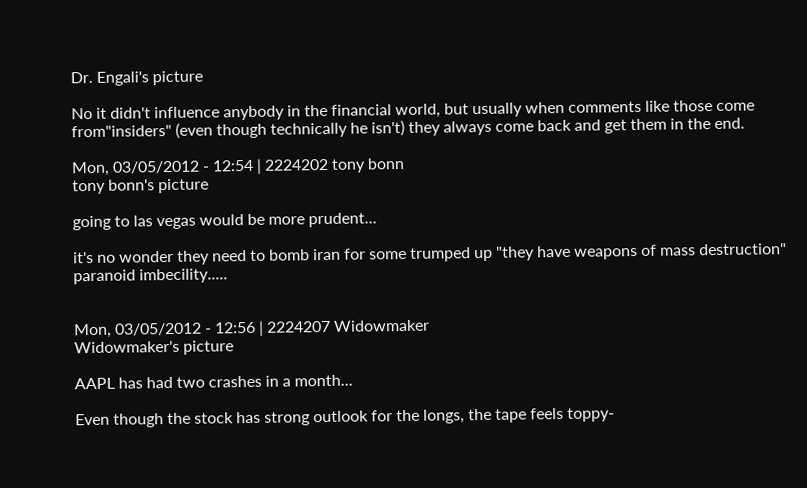Dr. Engali's picture

No it didn't influence anybody in the financial world, but usually when comments like those come from"insiders" (even though technically he isn't) they always come back and get them in the end.

Mon, 03/05/2012 - 12:54 | 2224202 tony bonn
tony bonn's picture

going to las vegas would be more prudent...

it's no wonder they need to bomb iran for some trumped up "they have weapons of mass destruction" paranoid imbecility.....


Mon, 03/05/2012 - 12:56 | 2224207 Widowmaker
Widowmaker's picture

AAPL has had two crashes in a month...

Even though the stock has strong outlook for the longs, the tape feels toppy-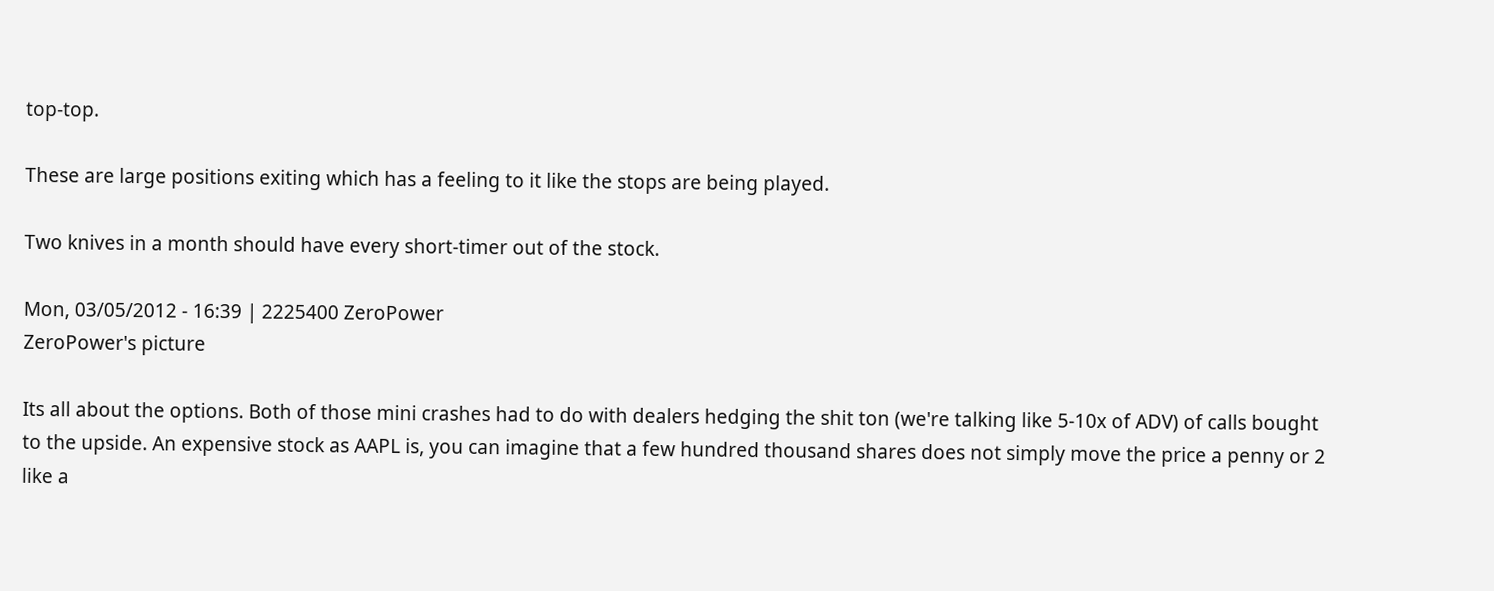top-top.

These are large positions exiting which has a feeling to it like the stops are being played.

Two knives in a month should have every short-timer out of the stock.

Mon, 03/05/2012 - 16:39 | 2225400 ZeroPower
ZeroPower's picture

Its all about the options. Both of those mini crashes had to do with dealers hedging the shit ton (we're talking like 5-10x of ADV) of calls bought to the upside. An expensive stock as AAPL is, you can imagine that a few hundred thousand shares does not simply move the price a penny or 2 like a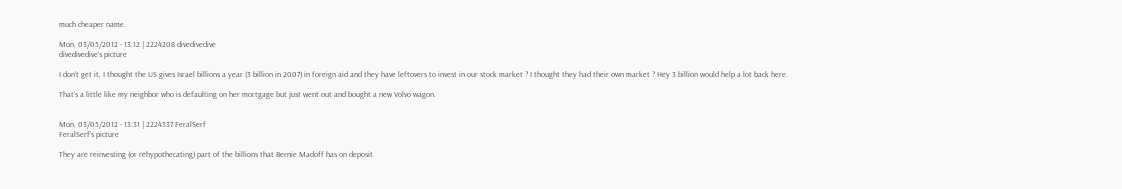much cheaper name.

Mon, 03/05/2012 - 13:12 | 2224208 divedivedive
divedivedive's picture

I don't get it, I thought the US gives Israel billions a year (3 billion in 2007) in foreign aid and they have leftovers to invest in our stock market ? I thought they had their own market ? Hey 3 billion would help a lot back here.

That's a little like my neighbor who is defaulting on her mortgage but just went out and bought a new Volvo wagon.


Mon, 03/05/2012 - 13:31 | 2224337 FeralSerf
FeralSerf's picture

They are reinvesting (or rehypothecating) part of the billions that Bernie Madoff has on deposit.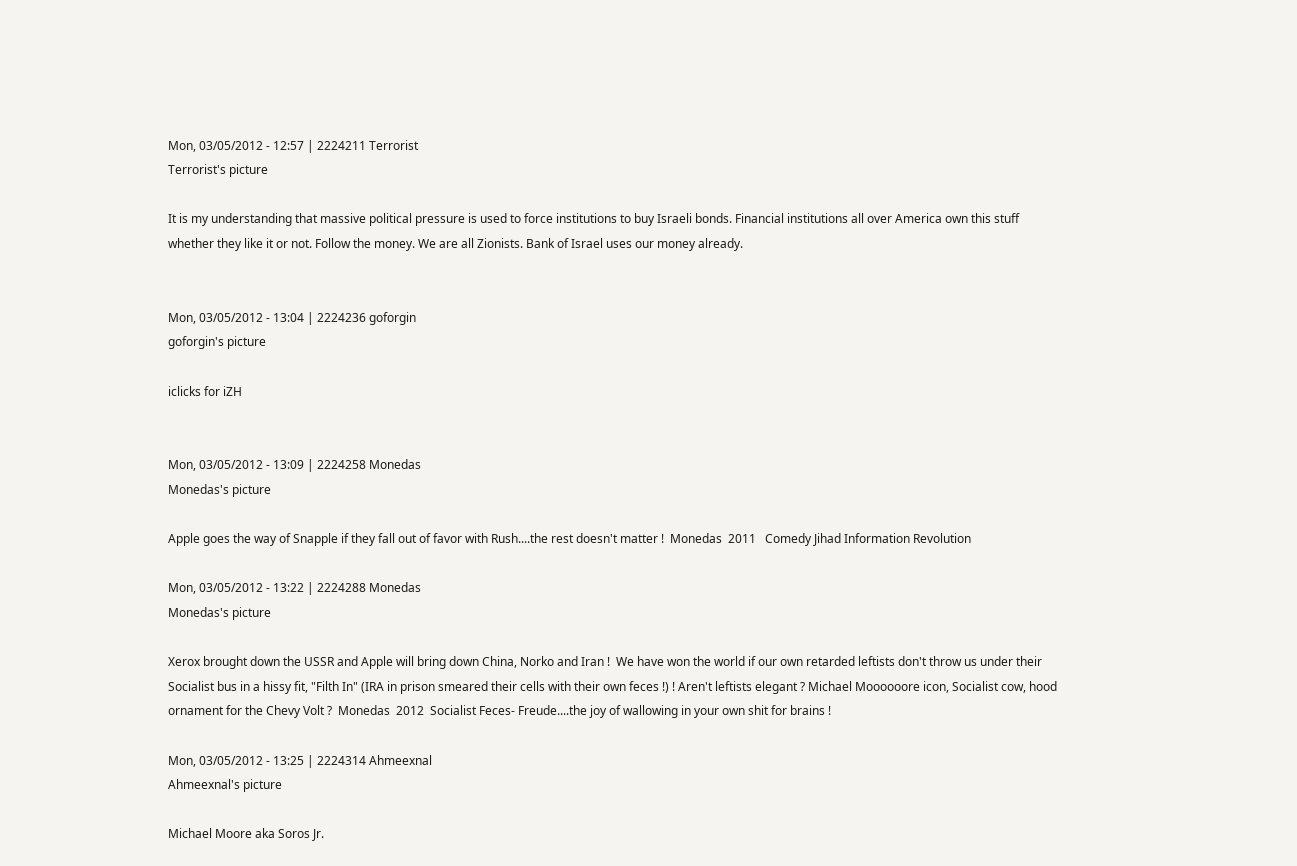Mon, 03/05/2012 - 12:57 | 2224211 Terrorist
Terrorist's picture

It is my understanding that massive political pressure is used to force institutions to buy Israeli bonds. Financial institutions all over America own this stuff whether they like it or not. Follow the money. We are all Zionists. Bank of Israel uses our money already.


Mon, 03/05/2012 - 13:04 | 2224236 goforgin
goforgin's picture

iclicks for iZH


Mon, 03/05/2012 - 13:09 | 2224258 Monedas
Monedas's picture

Apple goes the way of Snapple if they fall out of favor with Rush....the rest doesn't matter !  Monedas  2011   Comedy Jihad Information Revolution

Mon, 03/05/2012 - 13:22 | 2224288 Monedas
Monedas's picture

Xerox brought down the USSR and Apple will bring down China, Norko and Iran !  We have won the world if our own retarded leftists don't throw us under their Socialist bus in a hissy fit, "Filth In" (IRA in prison smeared their cells with their own feces !) ! Aren't leftists elegant ? Michael Moooooore icon, Socialist cow, hood ornament for the Chevy Volt ?  Monedas  2012  Socialist Feces- Freude....the joy of wallowing in your own shit for brains !

Mon, 03/05/2012 - 13:25 | 2224314 Ahmeexnal
Ahmeexnal's picture

Michael Moore aka Soros Jr.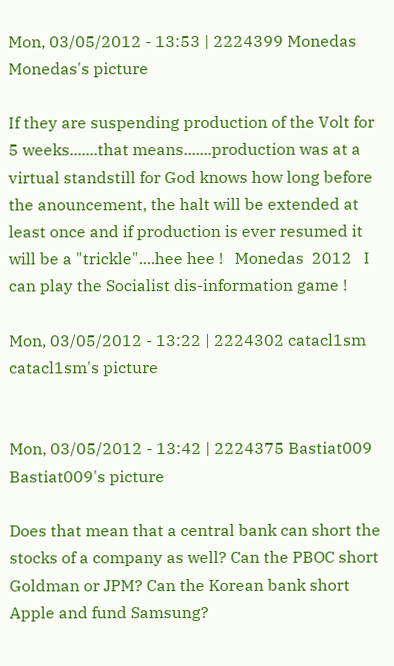Mon, 03/05/2012 - 13:53 | 2224399 Monedas
Monedas's picture

If they are suspending production of the Volt for 5 weeks.......that means.......production was at a virtual standstill for God knows how long before the anouncement, the halt will be extended at least once and if production is ever resumed it will be a "trickle"....hee hee !   Monedas  2012   I can play the Socialist dis-information game !

Mon, 03/05/2012 - 13:22 | 2224302 catacl1sm
catacl1sm's picture


Mon, 03/05/2012 - 13:42 | 2224375 Bastiat009
Bastiat009's picture

Does that mean that a central bank can short the stocks of a company as well? Can the PBOC short Goldman or JPM? Can the Korean bank short Apple and fund Samsung?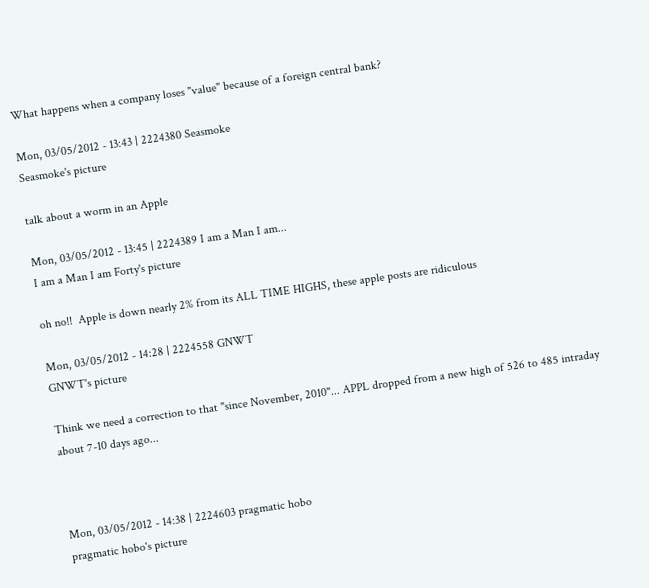What happens when a company loses "value" because of a foreign central bank?

Mon, 03/05/2012 - 13:43 | 2224380 Seasmoke
Seasmoke's picture

talk about a worm in an Apple

Mon, 03/05/2012 - 13:45 | 2224389 I am a Man I am...
I am a Man I am Forty's picture

oh no!!  Apple is down nearly 2% from its ALL TIME HIGHS, these apple posts are ridiculous

Mon, 03/05/2012 - 14:28 | 2224558 GNWT
GNWT's picture

Think we need a correction to that "since November, 2010"... APPL dropped from a new high of 526 to 485 intraday about 7-10 days ago...



Mon, 03/05/2012 - 14:38 | 2224603 pragmatic hobo
pragmatic hobo's picture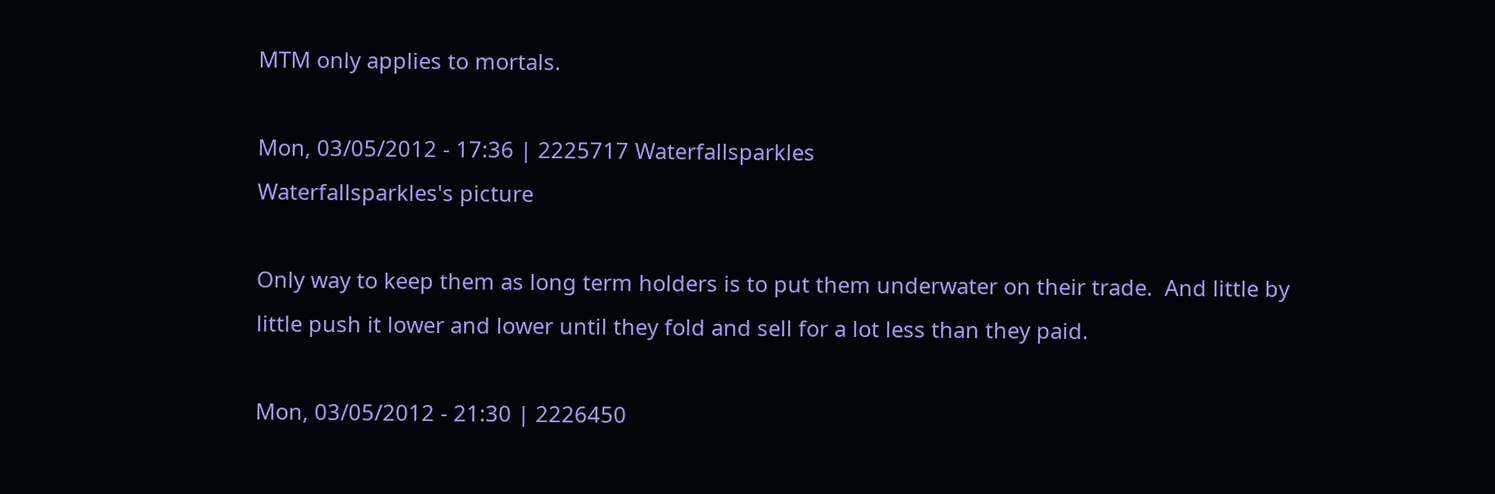MTM only applies to mortals.

Mon, 03/05/2012 - 17:36 | 2225717 Waterfallsparkles
Waterfallsparkles's picture

Only way to keep them as long term holders is to put them underwater on their trade.  And little by little push it lower and lower until they fold and sell for a lot less than they paid.

Mon, 03/05/2012 - 21:30 | 2226450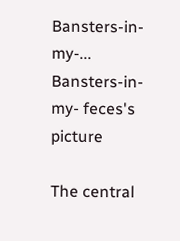Bansters-in-my-...
Bansters-in-my- feces's picture

The central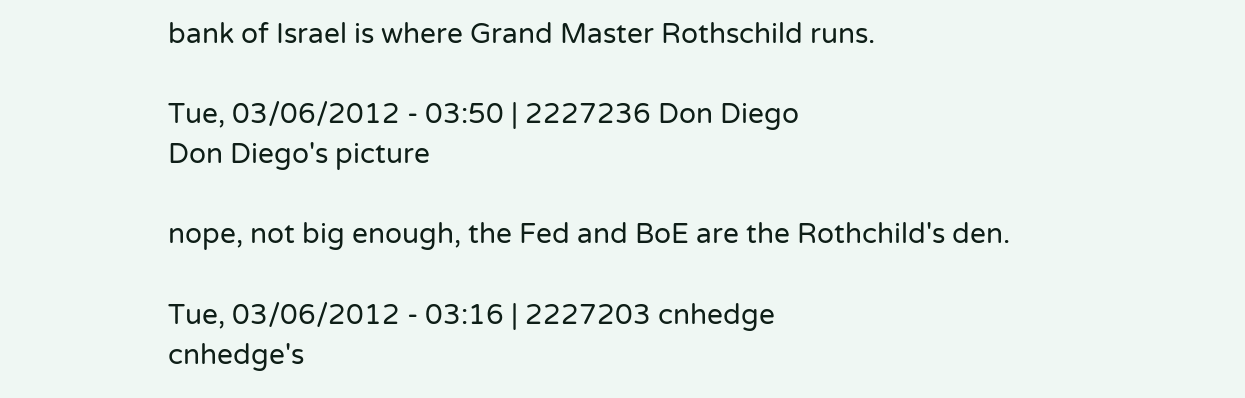bank of Israel is where Grand Master Rothschild runs.

Tue, 03/06/2012 - 03:50 | 2227236 Don Diego
Don Diego's picture

nope, not big enough, the Fed and BoE are the Rothchild's den.

Tue, 03/06/2012 - 03:16 | 2227203 cnhedge
cnhedge's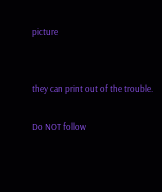picture


they can print out of the trouble.

Do NOT follow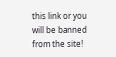this link or you will be banned from the site!